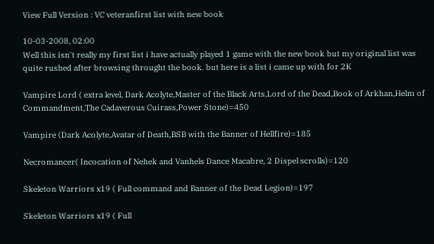View Full Version : VC veteranfirst list with new book

10-03-2008, 02:00
Well this isn't really my first list i have actually played 1 game with the new book but my original list was quite rushed after browsing throught the book. but here is a list i came up with for 2K

Vampire Lord ( extra level, Dark Acolyte,Master of the Black Arts,Lord of the Dead,Book of Arkhan,Helm of Commandment,The Cadaverous Cuirass,Power Stone)=450

Vampire (Dark Acolyte,Avatar of Death,BSB with the Banner of Hellfire)=185

Necromancer( Incocation of Nehek and Vanhels Dance Macabre, 2 Dispel scrolls)=120

Skeleton Warriors x19 ( Full command and Banner of the Dead Legion)=197

Skeleton Warriors x19 ( Full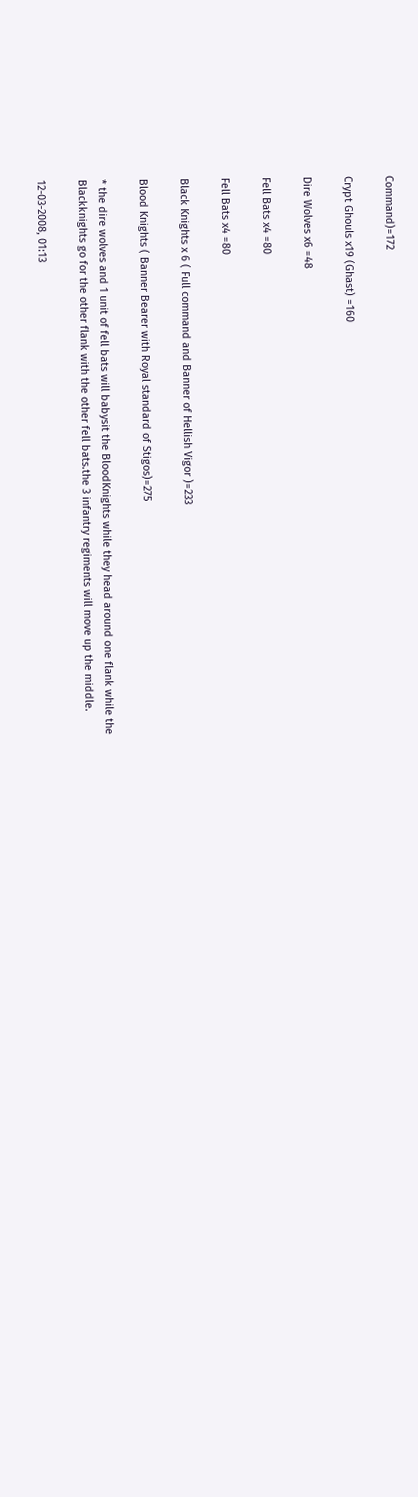Command)=172

Crypt Ghouls x19 (Ghast) =160

Dire Wolves x6 =48

Fell Bats x4 =80

Fell Bats x4 =80

Black Knights x 6 ( Full command and Banner of Hellish Vigor )=233

Blood Knights ( Banner Bearer with Royal standard of Stigos)=275

* the dire wolves and 1 unit of fell bats will babysit the BloodKnights while they head around one flank while the Blackknights go for the other flank with the other fell bats.the 3 infantry regiments will move up the middle.

12-03-2008, 01:13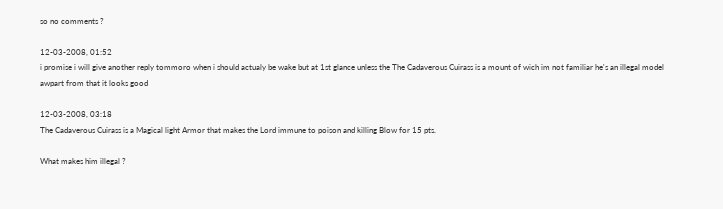so no comments ?

12-03-2008, 01:52
i promise i will give another reply tommoro when i should actualy be wake but at 1st glance unless the The Cadaverous Cuirass is a mount of wich im not familiar he's an illegal model awpart from that it looks good

12-03-2008, 03:18
The Cadaverous Cuirass is a Magical light Armor that makes the Lord immune to poison and killing Blow for 15 pts.

What makes him illegal ?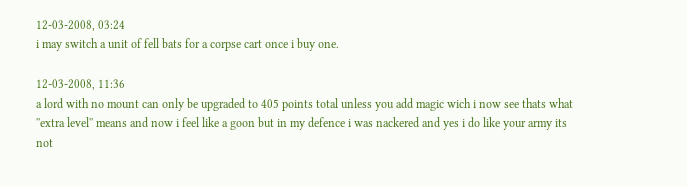12-03-2008, 03:24
i may switch a unit of fell bats for a corpse cart once i buy one.

12-03-2008, 11:36
a lord with no mount can only be upgraded to 405 points total unless you add magic wich i now see thats what ''extra level'' means and now i feel like a goon but in my defence i was nackered and yes i do like your army its not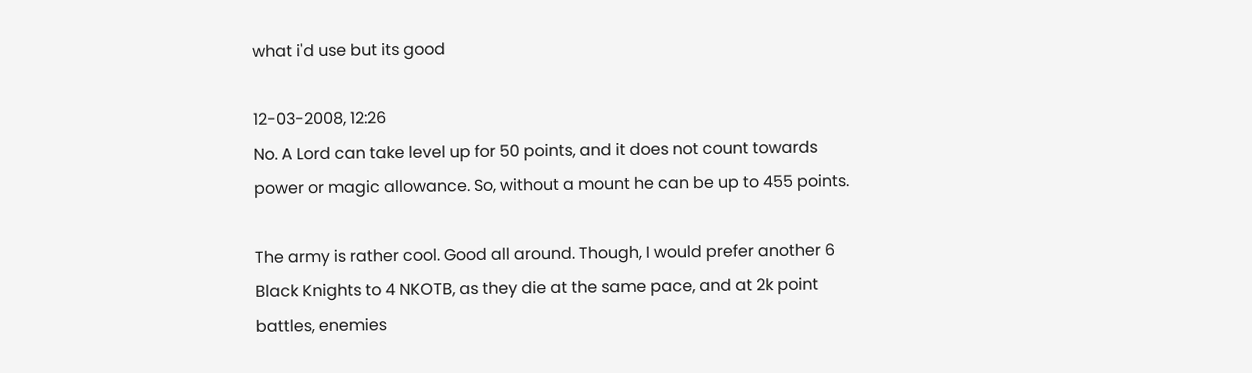what i'd use but its good

12-03-2008, 12:26
No. A Lord can take level up for 50 points, and it does not count towards power or magic allowance. So, without a mount he can be up to 455 points.

The army is rather cool. Good all around. Though, I would prefer another 6 Black Knights to 4 NKOTB, as they die at the same pace, and at 2k point battles, enemies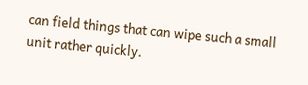can field things that can wipe such a small unit rather quickly.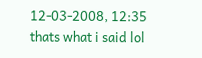12-03-2008, 12:35
thats what i said lol